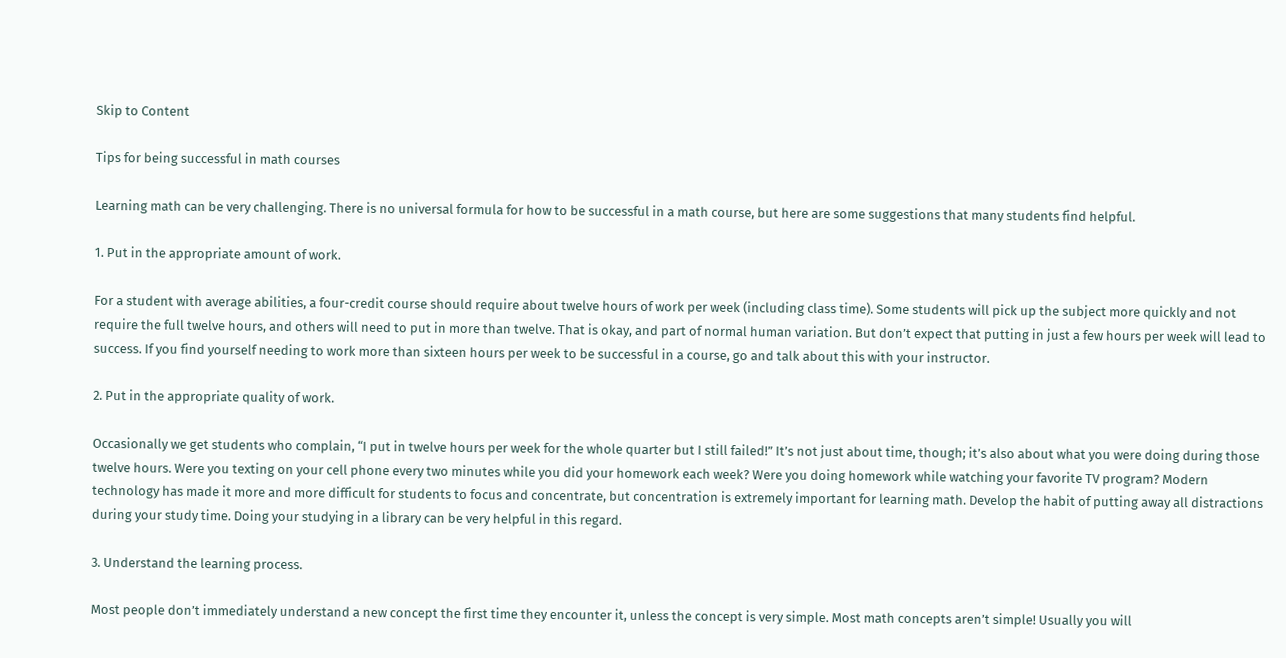Skip to Content

Tips for being successful in math courses

Learning math can be very challenging. There is no universal formula for how to be successful in a math course, but here are some suggestions that many students find helpful.

1. Put in the appropriate amount of work.

For a student with average abilities, a four-credit course should require about twelve hours of work per week (including class time). Some students will pick up the subject more quickly and not require the full twelve hours, and others will need to put in more than twelve. That is okay, and part of normal human variation. But don’t expect that putting in just a few hours per week will lead to success. If you find yourself needing to work more than sixteen hours per week to be successful in a course, go and talk about this with your instructor.

2. Put in the appropriate quality of work.

Occasionally we get students who complain, “I put in twelve hours per week for the whole quarter but I still failed!” It’s not just about time, though; it’s also about what you were doing during those twelve hours. Were you texting on your cell phone every two minutes while you did your homework each week? Were you doing homework while watching your favorite TV program? Modern technology has made it more and more difficult for students to focus and concentrate, but concentration is extremely important for learning math. Develop the habit of putting away all distractions during your study time. Doing your studying in a library can be very helpful in this regard.

3. Understand the learning process.

Most people don’t immediately understand a new concept the first time they encounter it, unless the concept is very simple. Most math concepts aren’t simple! Usually you will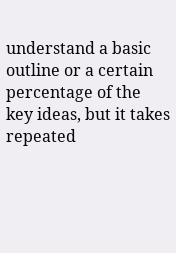understand a basic outline or a certain percentage of the key ideas, but it takes repeated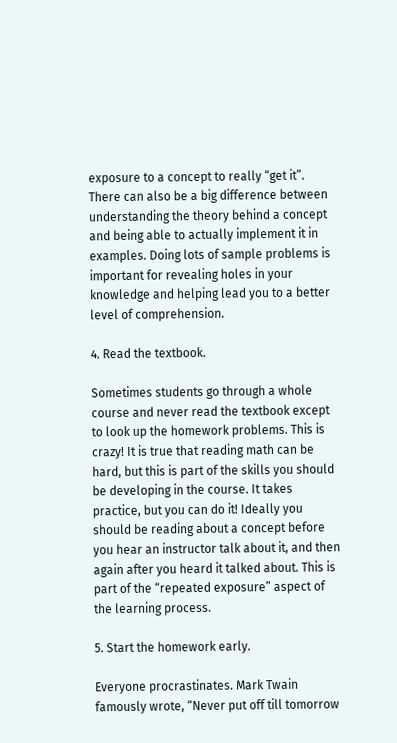exposure to a concept to really “get it”. There can also be a big difference between understanding the theory behind a concept and being able to actually implement it in examples. Doing lots of sample problems is important for revealing holes in your knowledge and helping lead you to a better level of comprehension.

4. Read the textbook.

Sometimes students go through a whole course and never read the textbook except to look up the homework problems. This is crazy! It is true that reading math can be hard, but this is part of the skills you should be developing in the course. It takes practice, but you can do it! Ideally you should be reading about a concept before you hear an instructor talk about it, and then again after you heard it talked about. This is part of the “repeated exposure” aspect of the learning process.

5. Start the homework early.

Everyone procrastinates. Mark Twain famously wrote, “Never put off till tomorrow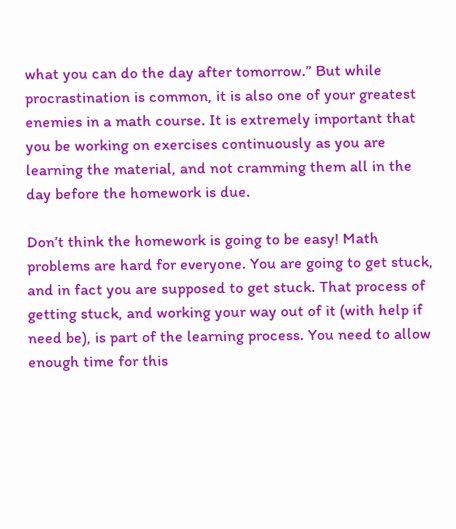what you can do the day after tomorrow.” But while procrastination is common, it is also one of your greatest enemies in a math course. It is extremely important that you be working on exercises continuously as you are learning the material, and not cramming them all in the day before the homework is due.

Don’t think the homework is going to be easy! Math problems are hard for everyone. You are going to get stuck, and in fact you are supposed to get stuck. That process of getting stuck, and working your way out of it (with help if need be), is part of the learning process. You need to allow enough time for this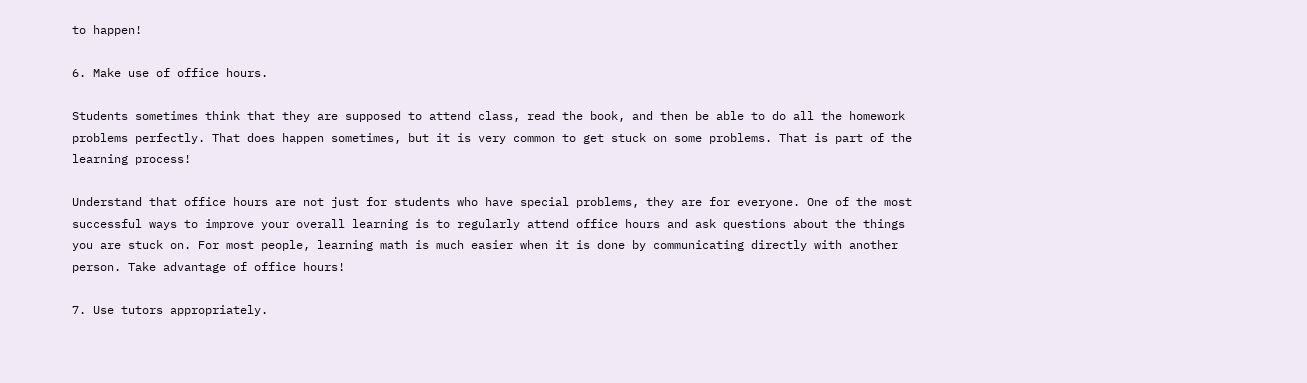to happen!

6. Make use of office hours.

Students sometimes think that they are supposed to attend class, read the book, and then be able to do all the homework problems perfectly. That does happen sometimes, but it is very common to get stuck on some problems. That is part of the learning process!

Understand that office hours are not just for students who have special problems, they are for everyone. One of the most successful ways to improve your overall learning is to regularly attend office hours and ask questions about the things you are stuck on. For most people, learning math is much easier when it is done by communicating directly with another person. Take advantage of office hours!

7. Use tutors appropriately.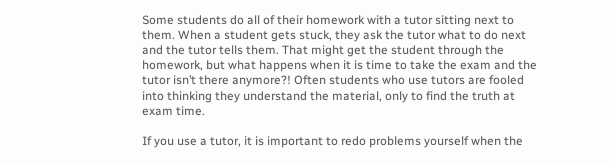Some students do all of their homework with a tutor sitting next to them. When a student gets stuck, they ask the tutor what to do next and the tutor tells them. That might get the student through the homework, but what happens when it is time to take the exam and the tutor isn’t there anymore?! Often students who use tutors are fooled into thinking they understand the material, only to find the truth at exam time.

If you use a tutor, it is important to redo problems yourself when the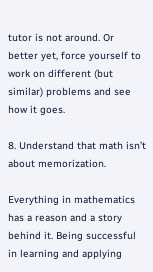tutor is not around. Or better yet, force yourself to work on different (but similar) problems and see how it goes.

8. Understand that math isn’t about memorization.

Everything in mathematics has a reason and a story behind it. Being successful in learning and applying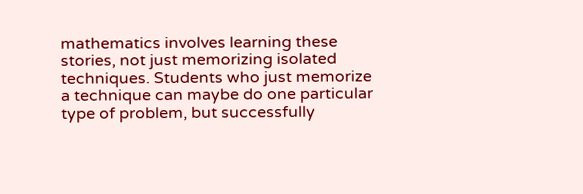mathematics involves learning these stories, not just memorizing isolated techniques. Students who just memorize a technique can maybe do one particular type of problem, but successfully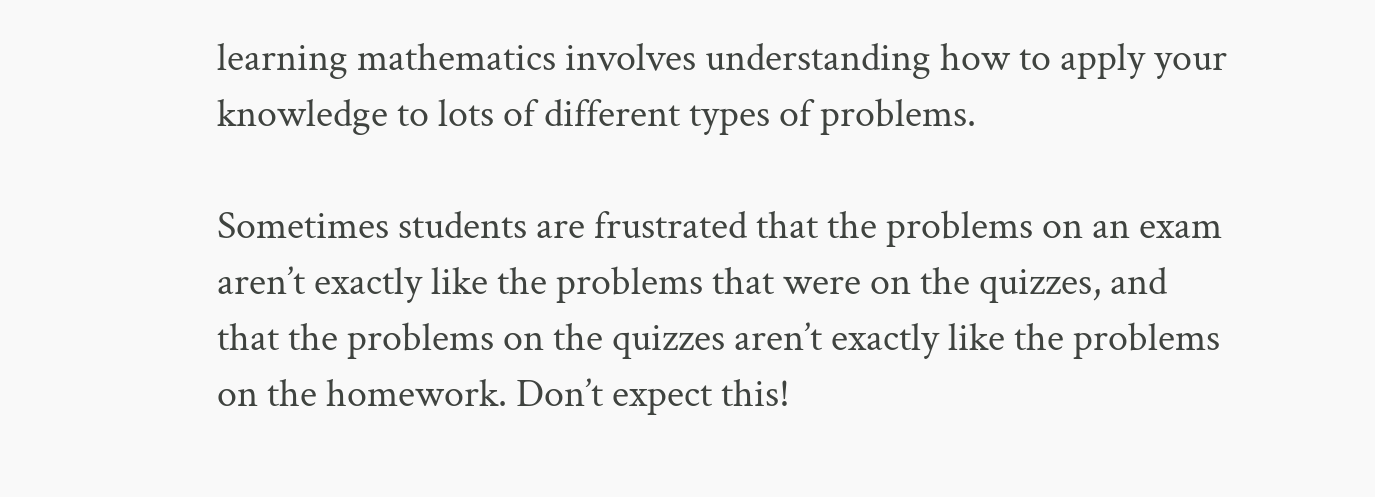learning mathematics involves understanding how to apply your knowledge to lots of different types of problems.

Sometimes students are frustrated that the problems on an exam aren’t exactly like the problems that were on the quizzes, and that the problems on the quizzes aren’t exactly like the problems on the homework. Don’t expect this!